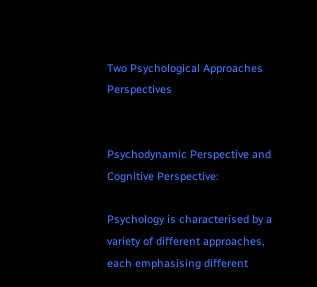Two Psychological Approaches Perspectives


Psychodynamic Perspective and Cognitive Perspective:

Psychology is characterised by a variety of different approaches, each emphasising different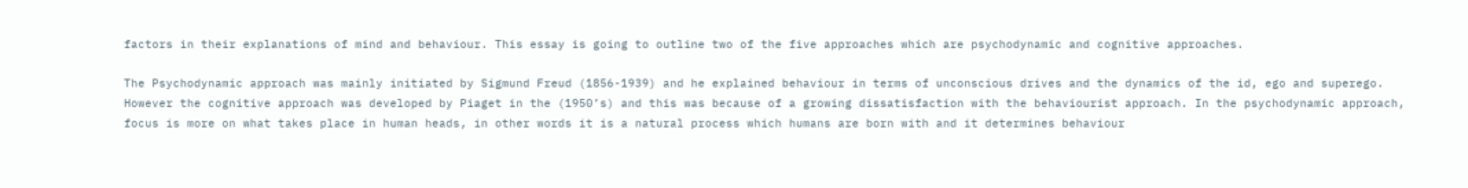factors in their explanations of mind and behaviour. This essay is going to outline two of the five approaches which are psychodynamic and cognitive approaches.

The Psychodynamic approach was mainly initiated by Sigmund Freud (1856-1939) and he explained behaviour in terms of unconscious drives and the dynamics of the id, ego and superego. However the cognitive approach was developed by Piaget in the (1950’s) and this was because of a growing dissatisfaction with the behaviourist approach. In the psychodynamic approach, focus is more on what takes place in human heads, in other words it is a natural process which humans are born with and it determines behaviour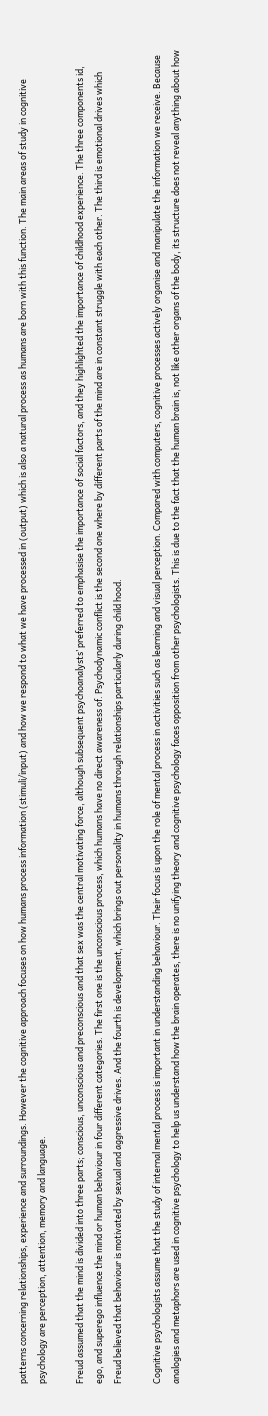patterns concerning relationships, experience and surroundings. However the cognitive approach focuses on how humans process information (stimuli/input) and how we respond to what we have processed in (output) which is also a natural process as humans are born with this function. The main areas of study in cognitive psychology are perception, attention, memory and language.

Freud assumed that the mind is divided into three parts; conscious, unconscious and preconscious and that sex was the central motivating force, although subsequent psychoanalysts’ preferred to emphasise the importance of social factors, and they highlighted the importance of childhood experience. The three components id, ego, and superego influence the mind or human behaviour in four different categories. The first one is the unconscious process, which humans have no direct awareness of. Psychodynamic conflict is the second one where by different parts of the mind are in constant struggle with each other. The third is emotional drives which Freud believed that behaviour is motivated by sexual and aggressive drives. And the fourth is development, which brings out personality in humans through relationships particularly during child hood.

Cognitive psychologists assume that the study of internal mental process is important in understanding behaviour. Their focus is upon the role of mental process in activities such as learning and visual perception. Compared with computers, cognitive processes actively organise and manipulate the information we receive. Because analogies and metaphors are used in cognitive psychology to help us understand how the brain operates, there is no unifying theory and cognitive psychology faces opposition from other psychologists. This is due to the fact that the human brain is, not like other organs of the body, its structure does not reveal anything about how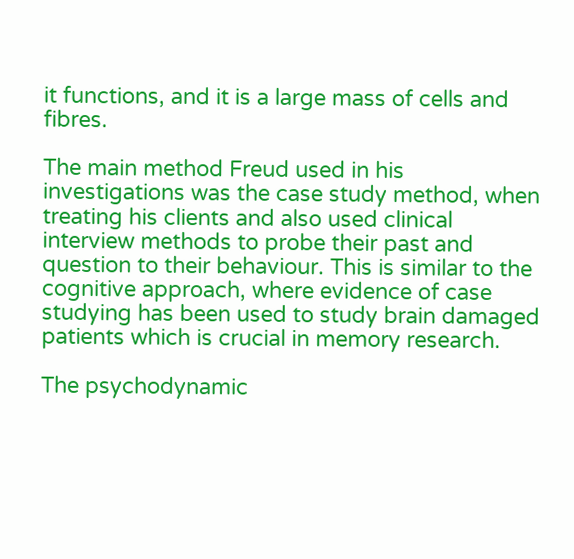it functions, and it is a large mass of cells and fibres.

The main method Freud used in his investigations was the case study method, when treating his clients and also used clinical interview methods to probe their past and question to their behaviour. This is similar to the cognitive approach, where evidence of case studying has been used to study brain damaged patients which is crucial in memory research.

The psychodynamic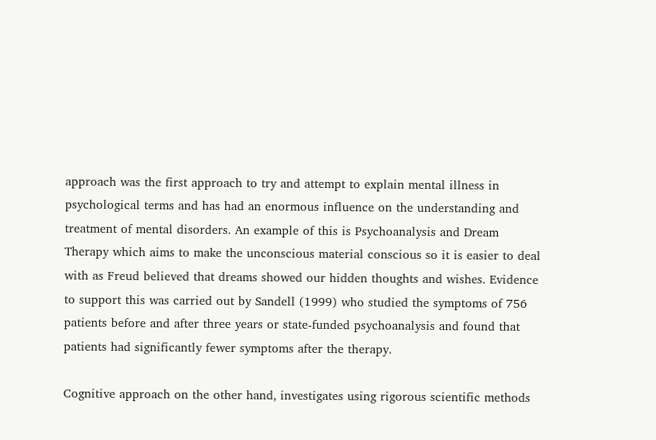approach was the first approach to try and attempt to explain mental illness in psychological terms and has had an enormous influence on the understanding and treatment of mental disorders. An example of this is Psychoanalysis and Dream Therapy which aims to make the unconscious material conscious so it is easier to deal with as Freud believed that dreams showed our hidden thoughts and wishes. Evidence to support this was carried out by Sandell (1999) who studied the symptoms of 756 patients before and after three years or state-funded psychoanalysis and found that patients had significantly fewer symptoms after the therapy.

Cognitive approach on the other hand, investigates using rigorous scientific methods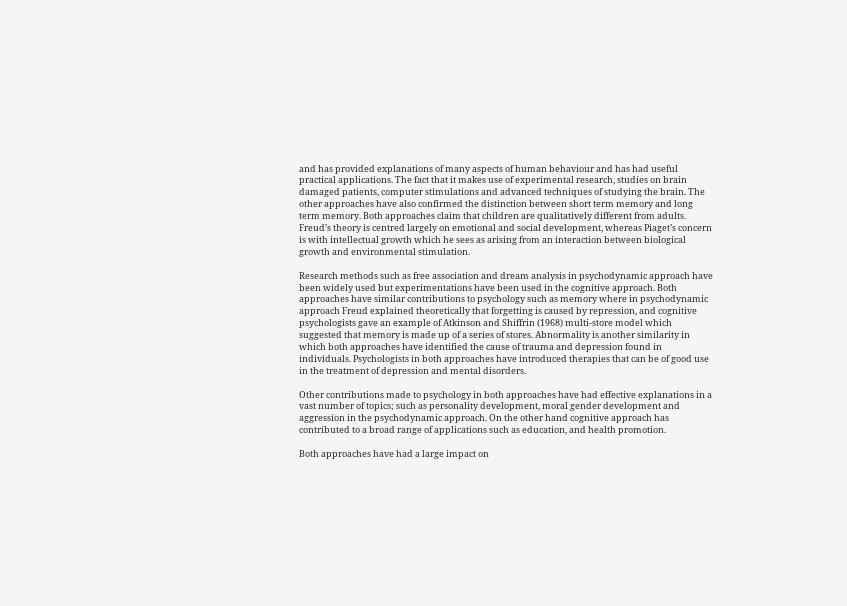and has provided explanations of many aspects of human behaviour and has had useful practical applications. The fact that it makes use of experimental research, studies on brain damaged patients, computer stimulations and advanced techniques of studying the brain. The other approaches have also confirmed the distinction between short term memory and long term memory. Both approaches claim that children are qualitatively different from adults. Freud’s theory is centred largely on emotional and social development, whereas Piaget’s concern is with intellectual growth which he sees as arising from an interaction between biological growth and environmental stimulation.

Research methods such as free association and dream analysis in psychodynamic approach have been widely used but experimentations have been used in the cognitive approach. Both approaches have similar contributions to psychology such as memory where in psychodynamic approach Freud explained theoretically that forgetting is caused by repression, and cognitive psychologists gave an example of Atkinson and Shiffrin (1968) multi-store model which suggested that memory is made up of a series of stores. Abnormality is another similarity in which both approaches have identified the cause of trauma and depression found in individuals. Psychologists in both approaches have introduced therapies that can be of good use in the treatment of depression and mental disorders.

Other contributions made to psychology in both approaches have had effective explanations in a vast number of topics; such as personality development, moral gender development and aggression in the psychodynamic approach. On the other hand cognitive approach has contributed to a broad range of applications such as education, and health promotion.

Both approaches have had a large impact on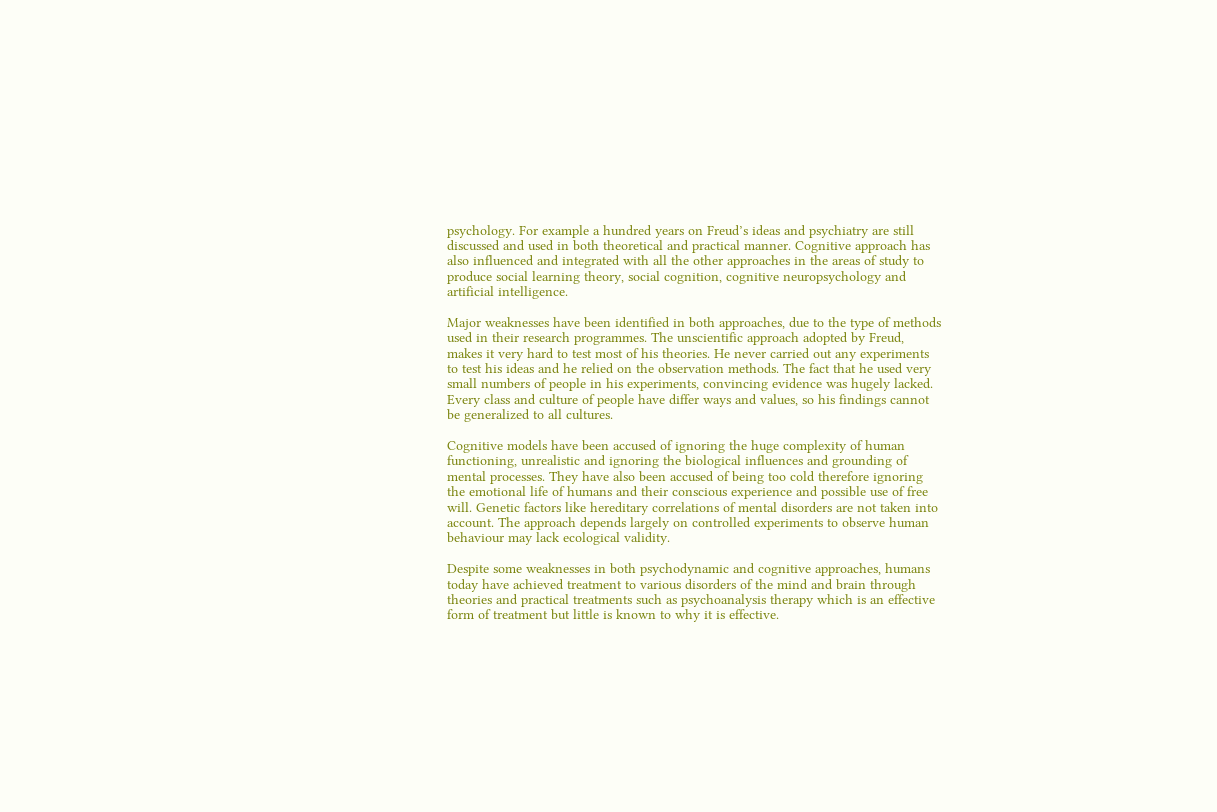psychology. For example a hundred years on Freud’s ideas and psychiatry are still discussed and used in both theoretical and practical manner. Cognitive approach has also influenced and integrated with all the other approaches in the areas of study to produce social learning theory, social cognition, cognitive neuropsychology and artificial intelligence.

Major weaknesses have been identified in both approaches, due to the type of methods used in their research programmes. The unscientific approach adopted by Freud, makes it very hard to test most of his theories. He never carried out any experiments to test his ideas and he relied on the observation methods. The fact that he used very small numbers of people in his experiments, convincing evidence was hugely lacked. Every class and culture of people have differ ways and values, so his findings cannot be generalized to all cultures.

Cognitive models have been accused of ignoring the huge complexity of human functioning, unrealistic and ignoring the biological influences and grounding of mental processes. They have also been accused of being too cold therefore ignoring the emotional life of humans and their conscious experience and possible use of free will. Genetic factors like hereditary correlations of mental disorders are not taken into account. The approach depends largely on controlled experiments to observe human behaviour may lack ecological validity.

Despite some weaknesses in both psychodynamic and cognitive approaches, humans today have achieved treatment to various disorders of the mind and brain through theories and practical treatments such as psychoanalysis therapy which is an effective form of treatment but little is known to why it is effective.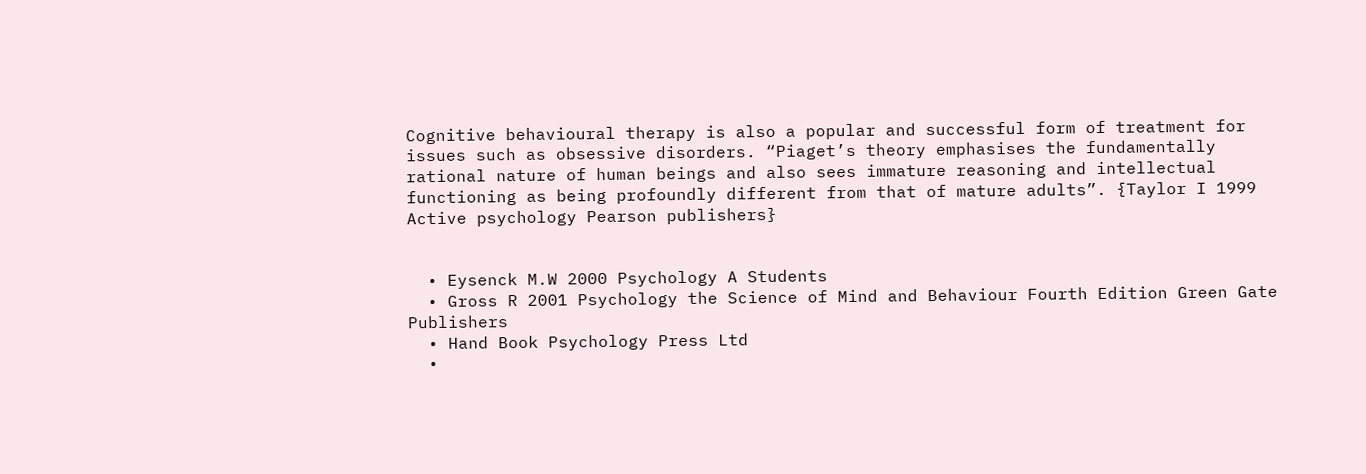Cognitive behavioural therapy is also a popular and successful form of treatment for issues such as obsessive disorders. “Piaget’s theory emphasises the fundamentally rational nature of human beings and also sees immature reasoning and intellectual functioning as being profoundly different from that of mature adults”. {Taylor I 1999 Active psychology Pearson publishers}


  • Eysenck M.W 2000 Psychology A Students
  • Gross R 2001 Psychology the Science of Mind and Behaviour Fourth Edition Green Gate Publishers
  • Hand Book Psychology Press Ltd
  •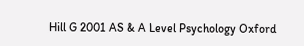Hill G 2001 AS & A Level Psychology Oxford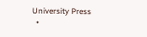University Press
  •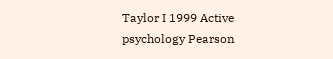Taylor I 1999 Active psychology Pearson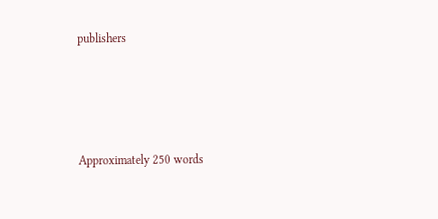publishers




Approximately 250 words